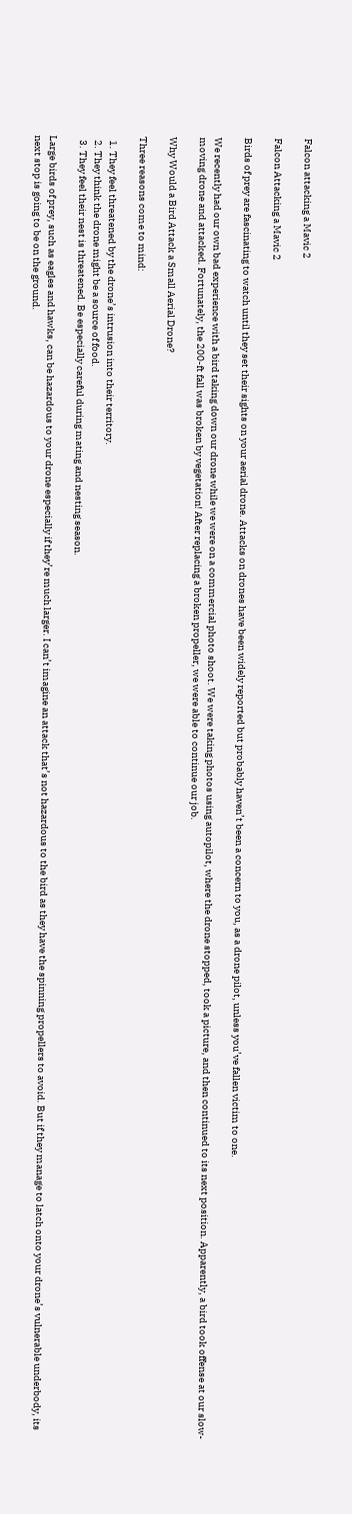Falcon attacking a Mavic 2

Falcon Attacking a Mavic 2

Birds of prey are fascinating to watch until they set their sights on your aerial drone. Attacks on drones have been widely reported but probably haven’t been a concern to you, as a drone pilot, unless you’ve fallen victim to one.

We recently had our own bad experience with a bird taking down our drone while we were on a commercial photo shoot. We were taking photos using autopilot, where the drone stopped, took a picture, and then continued to its next position. Apparently, a bird took offense at our slow-moving drone and attacked. Fortunately, the 200-ft fall was broken by vegetation! After replacing a broken propeller, we were able to continue our job.

Why Would a Bird Attack a Small Aerial Drone?

Three reasons come to mind:

  1. They feel threatened by the drone’s intrusion into their territory.
  2. They think the drone might be a source of food.
  3. They feel their nest is threatened. Be especially careful during mating and nesting season.

Large birds of prey, such as eagles and hawks, can be hazardous to your drone especially if they’re much larger. I can’t imagine an attack that’s not hazardous to the bird as they have the spinning propellers to avoid. But if they manage to latch onto your drone’s vulnerable underbody, its next stop is going to be on the ground.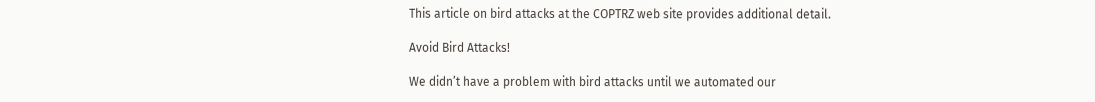This article on bird attacks at the COPTRZ web site provides additional detail.

Avoid Bird Attacks!

We didn’t have a problem with bird attacks until we automated our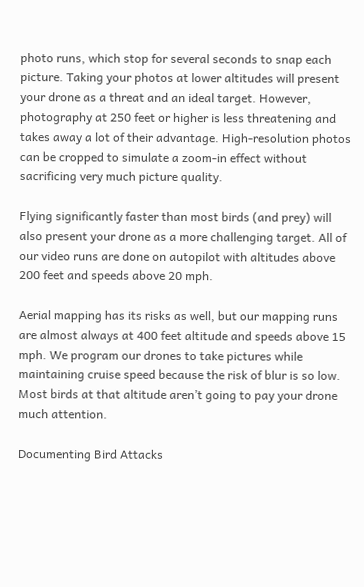photo runs, which stop for several seconds to snap each picture. Taking your photos at lower altitudes will present your drone as a threat and an ideal target. However, photography at 250 feet or higher is less threatening and takes away a lot of their advantage. High-resolution photos can be cropped to simulate a zoom-in effect without sacrificing very much picture quality.

Flying significantly faster than most birds (and prey) will also present your drone as a more challenging target. All of our video runs are done on autopilot with altitudes above 200 feet and speeds above 20 mph.

Aerial mapping has its risks as well, but our mapping runs are almost always at 400 feet altitude and speeds above 15 mph. We program our drones to take pictures while maintaining cruise speed because the risk of blur is so low. Most birds at that altitude aren’t going to pay your drone much attention.

Documenting Bird Attacks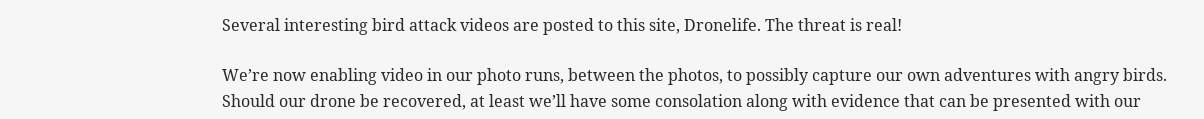Several interesting bird attack videos are posted to this site, Dronelife. The threat is real!

We’re now enabling video in our photo runs, between the photos, to possibly capture our own adventures with angry birds. Should our drone be recovered, at least we’ll have some consolation along with evidence that can be presented with our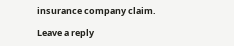insurance company claim.

Leave a reply